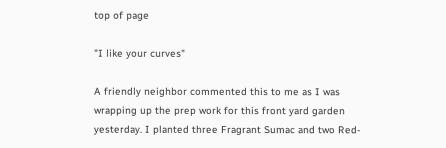top of page

"I like your curves"

A friendly neighbor commented this to me as I was wrapping up the prep work for this front yard garden yesterday. I planted three Fragrant Sumac and two Red-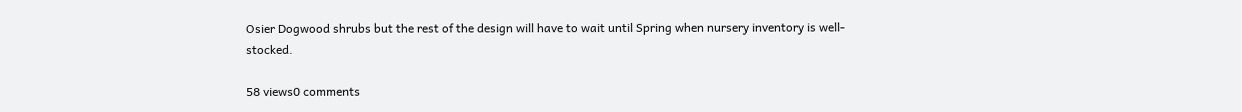Osier Dogwood shrubs but the rest of the design will have to wait until Spring when nursery inventory is well-stocked.

58 views0 comments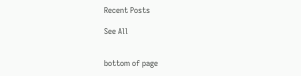Recent Posts

See All


bottom of page